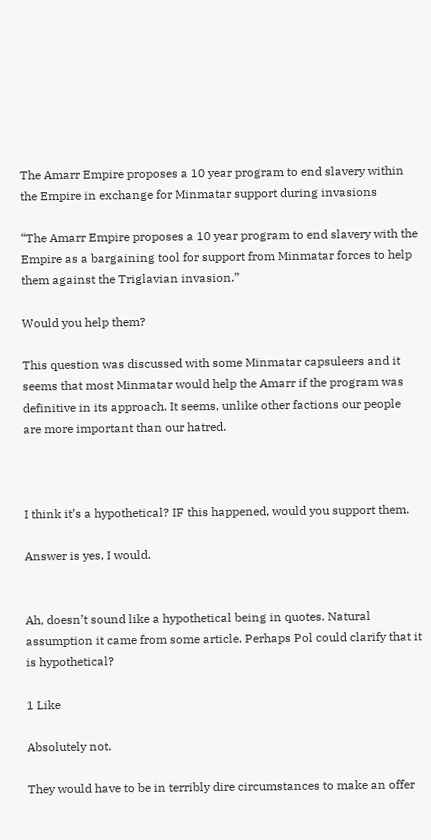The Amarr Empire proposes a 10 year program to end slavery within the Empire in exchange for Minmatar support during invasions

“The Amarr Empire proposes a 10 year program to end slavery with the Empire as a bargaining tool for support from Minmatar forces to help them against the Triglavian invasion.”

Would you help them?

This question was discussed with some Minmatar capsuleers and it seems that most Minmatar would help the Amarr if the program was definitive in its approach. It seems, unlike other factions our people are more important than our hatred.



I think it’s a hypothetical? IF this happened, would you support them.

Answer is yes, I would.


Ah, doesn’t sound like a hypothetical being in quotes. Natural assumption it came from some article. Perhaps Pol could clarify that it is hypothetical?

1 Like

Absolutely not.

They would have to be in terribly dire circumstances to make an offer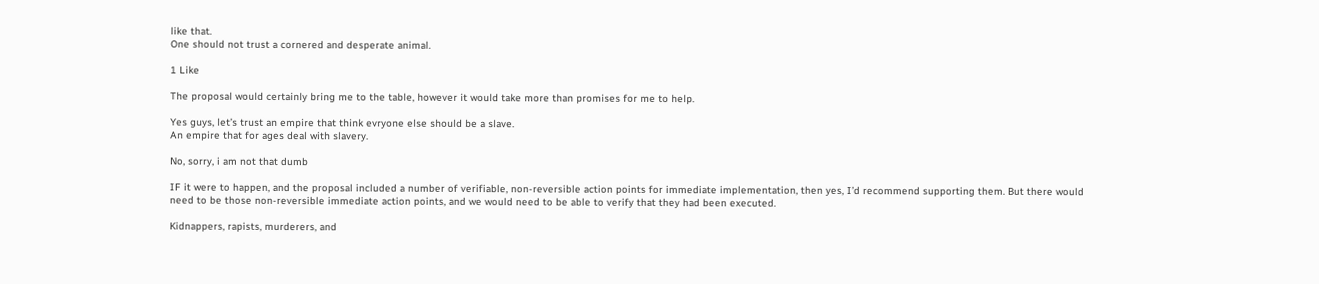like that.
One should not trust a cornered and desperate animal.

1 Like

The proposal would certainly bring me to the table, however it would take more than promises for me to help.

Yes guys, let’s trust an empire that think evryone else should be a slave.
An empire that for ages deal with slavery.

No, sorry, i am not that dumb

IF it were to happen, and the proposal included a number of verifiable, non-reversible action points for immediate implementation, then yes, I’d recommend supporting them. But there would need to be those non-reversible immediate action points, and we would need to be able to verify that they had been executed.

Kidnappers, rapists, murderers, and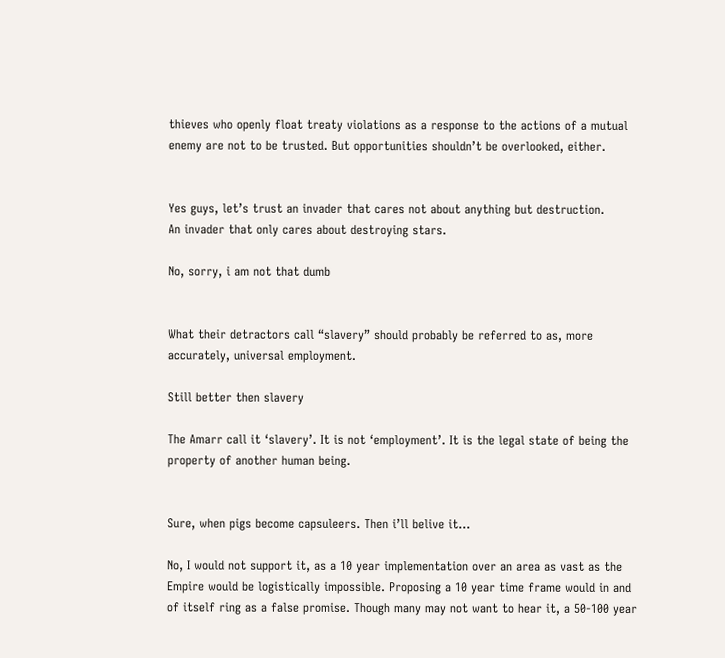thieves who openly float treaty violations as a response to the actions of a mutual enemy are not to be trusted. But opportunities shouldn’t be overlooked, either.


Yes guys, let’s trust an invader that cares not about anything but destruction.
An invader that only cares about destroying stars.

No, sorry, i am not that dumb


What their detractors call “slavery” should probably be referred to as, more accurately, universal employment.

Still better then slavery

The Amarr call it ‘slavery’. It is not ‘employment’. It is the legal state of being the property of another human being.


Sure, when pigs become capsuleers. Then i’ll belive it…

No, I would not support it, as a 10 year implementation over an area as vast as the Empire would be logistically impossible. Proposing a 10 year time frame would in and of itself ring as a false promise. Though many may not want to hear it, a 50-100 year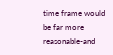time frame would be far more reasonable-and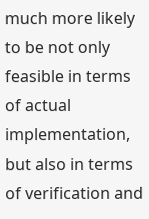much more likely to be not only feasible in terms of actual implementation, but also in terms of verification and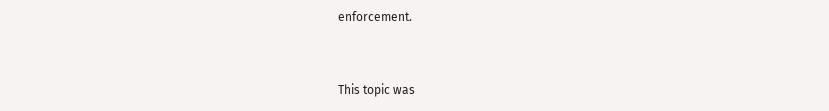enforcement.


This topic was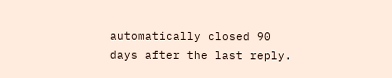automatically closed 90 days after the last reply.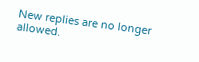New replies are no longer allowed.